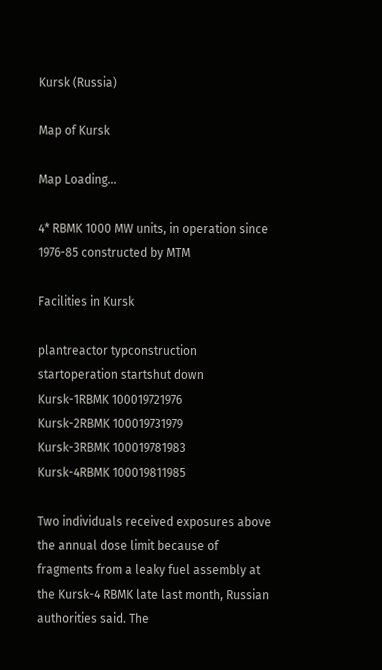Kursk (Russia)

Map of Kursk

Map Loading...

4* RBMK 1000 MW units, in operation since 1976-85 constructed by MTM

Facilities in Kursk

plantreactor typconstruction startoperation startshut down
Kursk-1RBMK 100019721976
Kursk-2RBMK 100019731979
Kursk-3RBMK 100019781983
Kursk-4RBMK 100019811985

Two individuals received exposures above the annual dose limit because of fragments from a leaky fuel assembly at the Kursk-4 RBMK late last month, Russian authorities said. The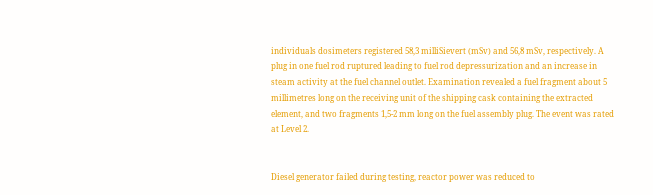individuals dosimeters registered 58,3 milliSievert (mSv) and 56,8 mSv, respectively. A plug in one fuel rod ruptured leading to fuel rod depressurization and an increase in steam activity at the fuel channel outlet. Examination revealed a fuel fragment about 5 millimetres long on the receiving unit of the shipping cask containing the extracted element, and two fragments 1,5-2 mm long on the fuel assembly plug. The event was rated at Level 2.


Diesel generator failed during testing, reactor power was reduced to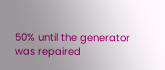50% until the generator was repaired